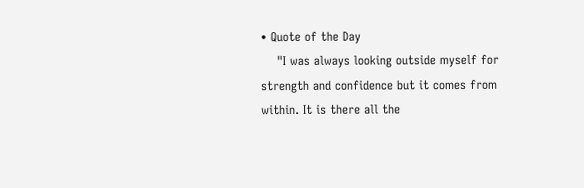• Quote of the Day
    "I was always looking outside myself for strength and confidence but it comes from within. It is there all the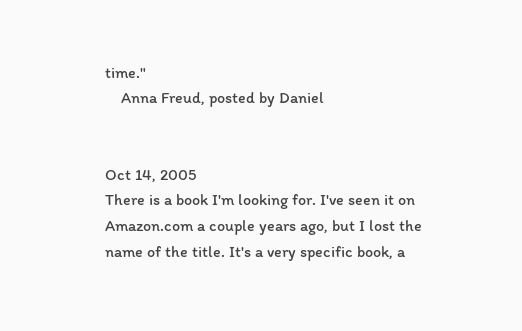time."
    Anna Freud, posted by Daniel


Oct 14, 2005
There is a book I'm looking for. I've seen it on Amazon.com a couple years ago, but I lost the name of the title. It's a very specific book, a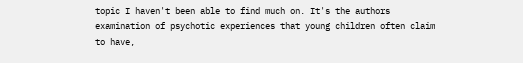topic I haven't been able to find much on. It's the authors examination of psychotic experiences that young children often claim to have,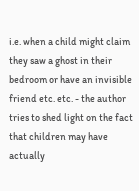i.e. when a child might claim they saw a ghost in their bedroom or have an invisible friend etc. etc. - the author tries to shed light on the fact that children may have actually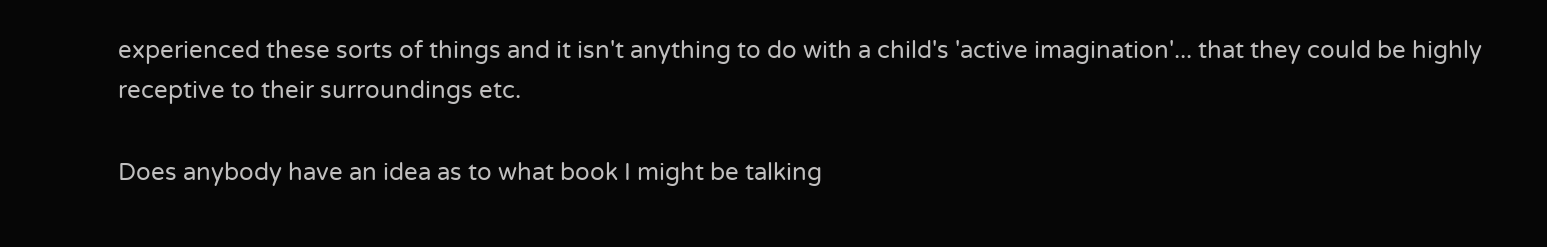experienced these sorts of things and it isn't anything to do with a child's 'active imagination'... that they could be highly receptive to their surroundings etc.

Does anybody have an idea as to what book I might be talking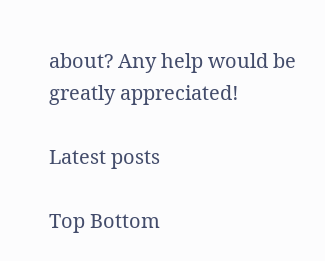about? Any help would be greatly appreciated!

Latest posts

Top Bottom